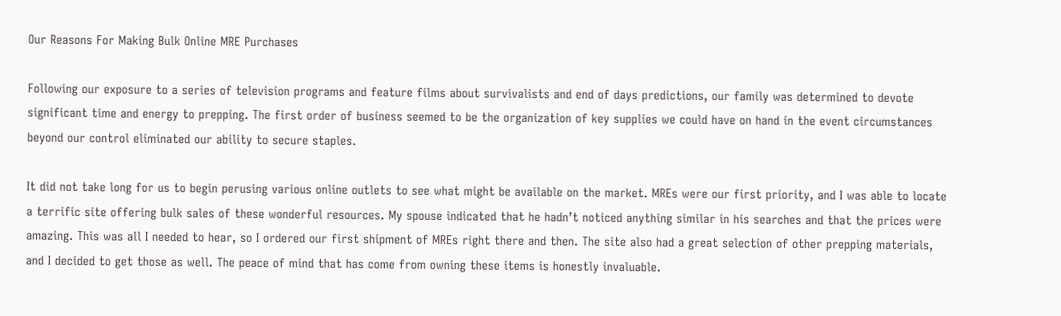Our Reasons For Making Bulk Online MRE Purchases

Following our exposure to a series of television programs and feature films about survivalists and end of days predictions, our family was determined to devote significant time and energy to prepping. The first order of business seemed to be the organization of key supplies we could have on hand in the event circumstances beyond our control eliminated our ability to secure staples.

It did not take long for us to begin perusing various online outlets to see what might be available on the market. MREs were our first priority, and I was able to locate a terrific site offering bulk sales of these wonderful resources. My spouse indicated that he hadn’t noticed anything similar in his searches and that the prices were amazing. This was all I needed to hear, so I ordered our first shipment of MREs right there and then. The site also had a great selection of other prepping materials, and I decided to get those as well. The peace of mind that has come from owning these items is honestly invaluable.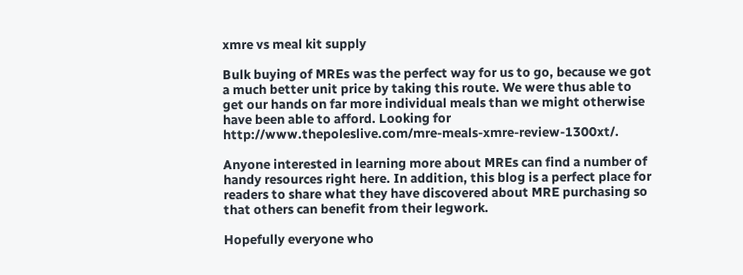xmre vs meal kit supply

Bulk buying of MREs was the perfect way for us to go, because we got a much better unit price by taking this route. We were thus able to get our hands on far more individual meals than we might otherwise have been able to afford. Looking for http://www.thepoleslive.com/mre-meals-xmre-review-1300xt/.

Anyone interested in learning more about MREs can find a number of handy resources right here. In addition, this blog is a perfect place for readers to share what they have discovered about MRE purchasing so that others can benefit from their legwork.

Hopefully everyone who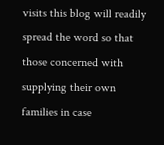visits this blog will readily spread the word so that those concerned with supplying their own families in case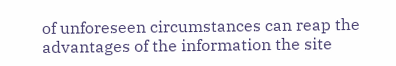of unforeseen circumstances can reap the advantages of the information the site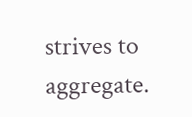strives to aggregate.